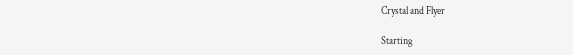Crystal and Flyer

Starting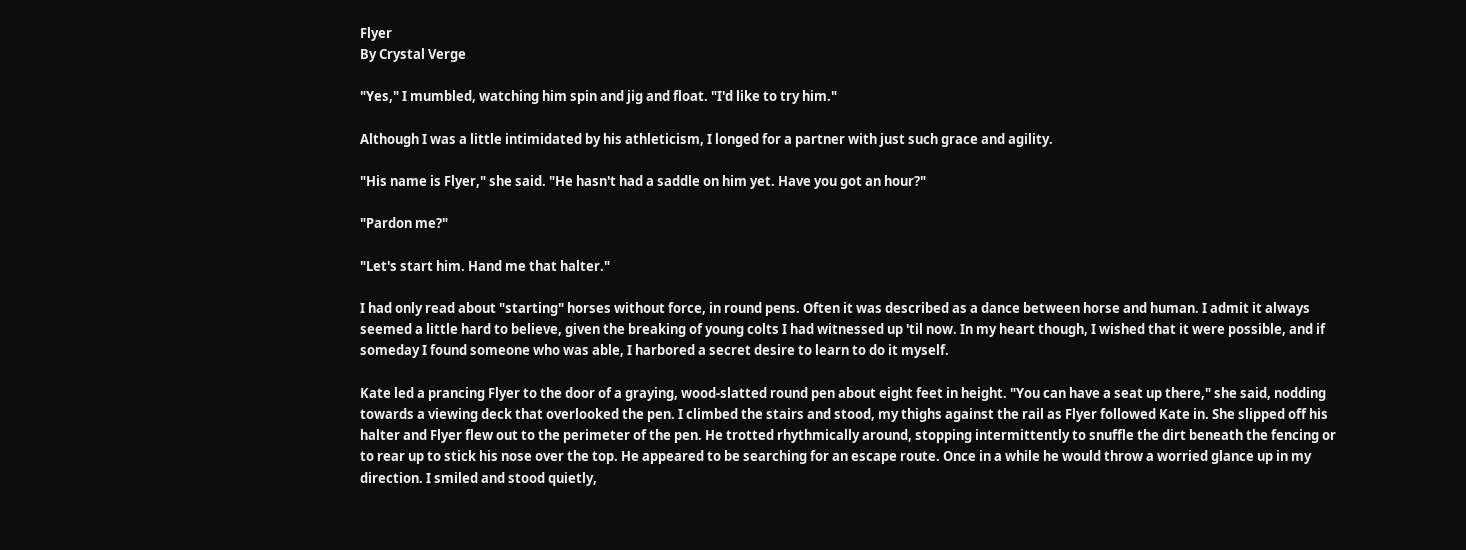Flyer
By Crystal Verge

"Yes," I mumbled, watching him spin and jig and float. "I'd like to try him."

Although I was a little intimidated by his athleticism, I longed for a partner with just such grace and agility.

"His name is Flyer," she said. "He hasn't had a saddle on him yet. Have you got an hour?"

"Pardon me?"

"Let's start him. Hand me that halter."

I had only read about "starting" horses without force, in round pens. Often it was described as a dance between horse and human. I admit it always seemed a little hard to believe, given the breaking of young colts I had witnessed up 'til now. In my heart though, I wished that it were possible, and if someday I found someone who was able, I harbored a secret desire to learn to do it myself.

Kate led a prancing Flyer to the door of a graying, wood-slatted round pen about eight feet in height. "You can have a seat up there," she said, nodding towards a viewing deck that overlooked the pen. I climbed the stairs and stood, my thighs against the rail as Flyer followed Kate in. She slipped off his halter and Flyer flew out to the perimeter of the pen. He trotted rhythmically around, stopping intermittently to snuffle the dirt beneath the fencing or to rear up to stick his nose over the top. He appeared to be searching for an escape route. Once in a while he would throw a worried glance up in my direction. I smiled and stood quietly,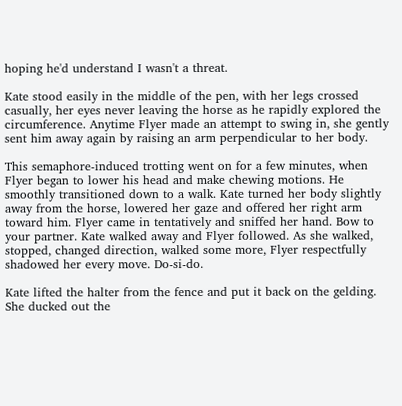hoping he'd understand I wasn't a threat.

Kate stood easily in the middle of the pen, with her legs crossed casually, her eyes never leaving the horse as he rapidly explored the circumference. Anytime Flyer made an attempt to swing in, she gently sent him away again by raising an arm perpendicular to her body.

This semaphore-induced trotting went on for a few minutes, when Flyer began to lower his head and make chewing motions. He smoothly transitioned down to a walk. Kate turned her body slightly away from the horse, lowered her gaze and offered her right arm toward him. Flyer came in tentatively and sniffed her hand. Bow to your partner. Kate walked away and Flyer followed. As she walked, stopped, changed direction, walked some more, Flyer respectfully shadowed her every move. Do-si-do.

Kate lifted the halter from the fence and put it back on the gelding. She ducked out the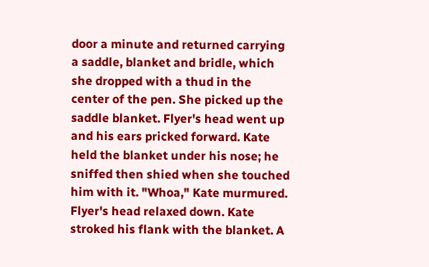door a minute and returned carrying a saddle, blanket and bridle, which she dropped with a thud in the center of the pen. She picked up the saddle blanket. Flyer's head went up and his ears pricked forward. Kate held the blanket under his nose; he sniffed then shied when she touched him with it. "Whoa," Kate murmured. Flyer's head relaxed down. Kate stroked his flank with the blanket. A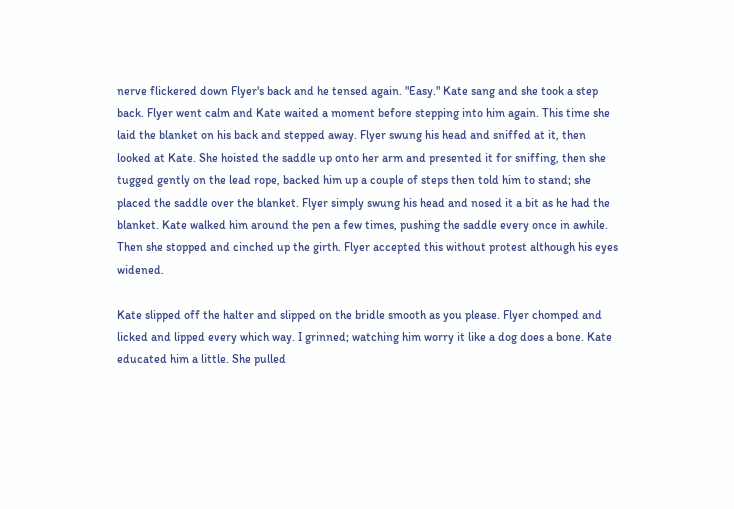nerve flickered down Flyer's back and he tensed again. "Easy." Kate sang and she took a step back. Flyer went calm and Kate waited a moment before stepping into him again. This time she laid the blanket on his back and stepped away. Flyer swung his head and sniffed at it, then looked at Kate. She hoisted the saddle up onto her arm and presented it for sniffing, then she tugged gently on the lead rope, backed him up a couple of steps then told him to stand; she placed the saddle over the blanket. Flyer simply swung his head and nosed it a bit as he had the blanket. Kate walked him around the pen a few times, pushing the saddle every once in awhile. Then she stopped and cinched up the girth. Flyer accepted this without protest although his eyes widened.

Kate slipped off the halter and slipped on the bridle smooth as you please. Flyer chomped and licked and lipped every which way. I grinned; watching him worry it like a dog does a bone. Kate educated him a little. She pulled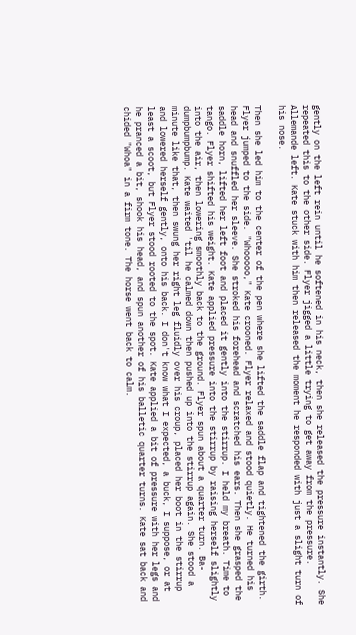gently on the left rein until he softened in his neck, then she released the pressure instantly. She repeated this to the other side. Flyer jigged a little trying to get away from the pressure. Allemande left. Kate stuck with him then released the moment he responded with just a slight turn of his nose.

Then she led him to the center of the pen where she lifted the saddle flap and tightened the girth. Flyer jumped to the side. "Whooooo," Kate crooned. Flyer relaxed and stood quietly. He turned his head and snuffled her sleeve. She stroked his forehead and scratched his ears. Then she grasped the saddle horn, lifted her left foot and placed it gently into the stirrup. I held my breath. Time to tango. Flyer shifted his weight. Kate applied pressure into the stirrup by raising herself slightly into the air, then lowering smoothly back to the ground. Flyer spun about a quarter turn. Ba-dumpbumpbump. Kate waited 'til he calmed down then pushed up into the stirrup again. She stood a minute like that, then swung her right leg fluidly over his croup, placed her boot in the stirrup and lowered herself gently, onto his back. I don't know what I expected, a buck, I suppose, or at least a scoot, but Flyer stood rooted to the spot. Kate applied a bit of pressure with her legs and he pranced a bit, shook his head, and spun another of his balletic quarter turns. Kate sat back and chided "Whoa" in a firm tone. The horse went back to calm.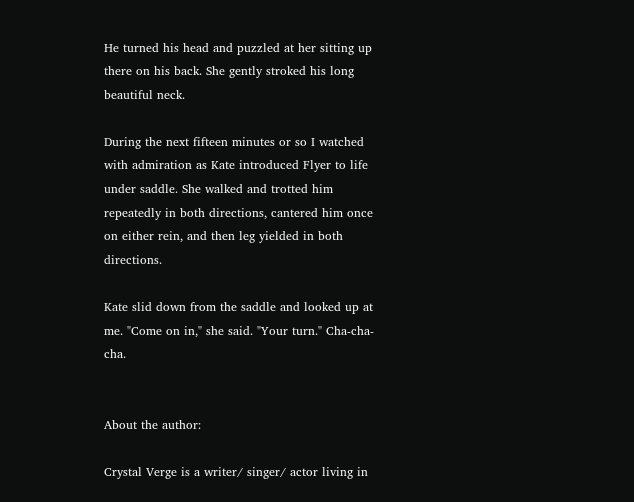He turned his head and puzzled at her sitting up there on his back. She gently stroked his long beautiful neck.

During the next fifteen minutes or so I watched with admiration as Kate introduced Flyer to life under saddle. She walked and trotted him repeatedly in both directions, cantered him once on either rein, and then leg yielded in both directions.

Kate slid down from the saddle and looked up at me. "Come on in," she said. "Your turn." Cha-cha-cha.


About the author:

Crystal Verge is a writer/ singer/ actor living in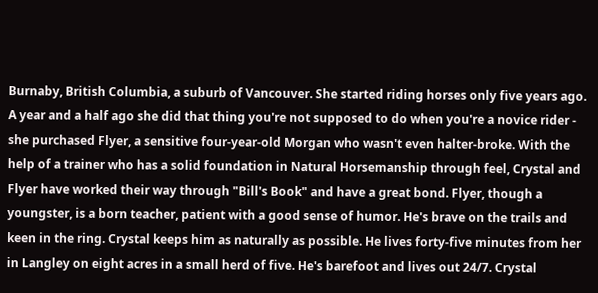Burnaby, British Columbia, a suburb of Vancouver. She started riding horses only five years ago. A year and a half ago she did that thing you're not supposed to do when you're a novice rider - she purchased Flyer, a sensitive four-year-old Morgan who wasn't even halter-broke. With the help of a trainer who has a solid foundation in Natural Horsemanship through feel, Crystal and Flyer have worked their way through "Bill's Book" and have a great bond. Flyer, though a youngster, is a born teacher, patient with a good sense of humor. He's brave on the trails and keen in the ring. Crystal keeps him as naturally as possible. He lives forty-five minutes from her in Langley on eight acres in a small herd of five. He's barefoot and lives out 24/7. Crystal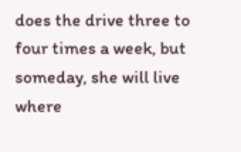does the drive three to four times a week, but someday, she will live where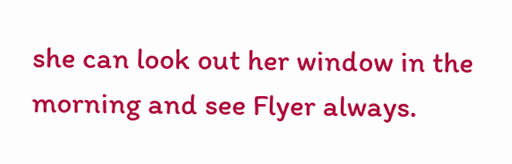she can look out her window in the morning and see Flyer always.